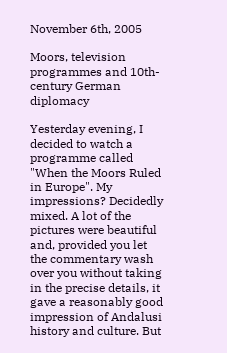November 6th, 2005

Moors, television programmes and 10th-century German diplomacy

Yesterday evening, I decided to watch a programme called "When the Moors Ruled in Europe". My impressions? Decidedly mixed. A lot of the pictures were beautiful and, provided you let the commentary wash over you without taking in the precise details, it gave a reasonably good impression of Andalusi history and culture. But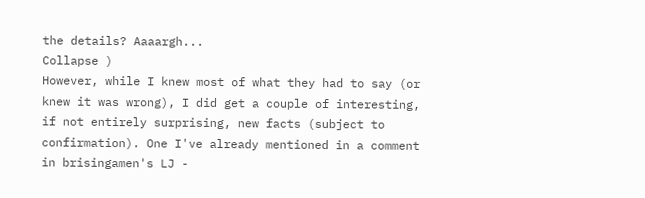the details? Aaaargh...
Collapse )
However, while I knew most of what they had to say (or knew it was wrong), I did get a couple of interesting, if not entirely surprising, new facts (subject to confirmation). One I've already mentioned in a comment in brisingamen's LJ -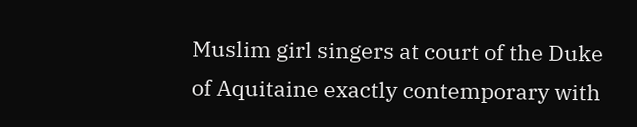Muslim girl singers at court of the Duke of Aquitaine exactly contemporary with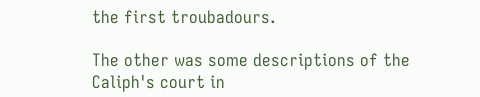the first troubadours.

The other was some descriptions of the Caliph's court in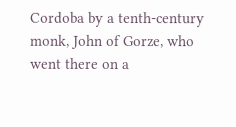Cordoba by a tenth-century monk, John of Gorze, who went there on a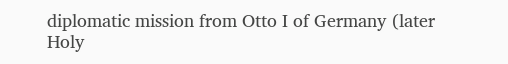diplomatic mission from Otto I of Germany (later Holy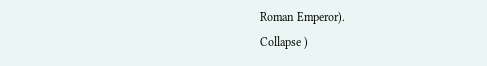Roman Emperor).
Collapse )